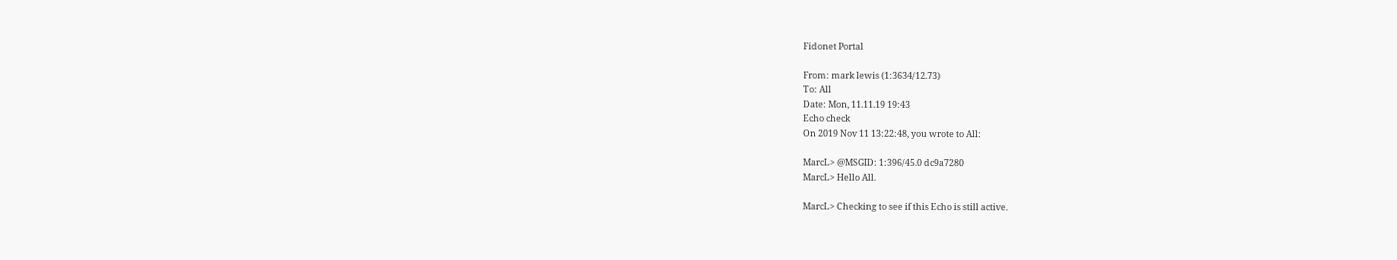Fidonet Portal

From: mark lewis (1:3634/12.73)
To: All
Date: Mon, 11.11.19 19:43
Echo check
On 2019 Nov 11 13:22:48, you wrote to All:

MarcL> @MSGID: 1:396/45.0 dc9a7280
MarcL> Hello All.

MarcL> Checking to see if this Echo is still active.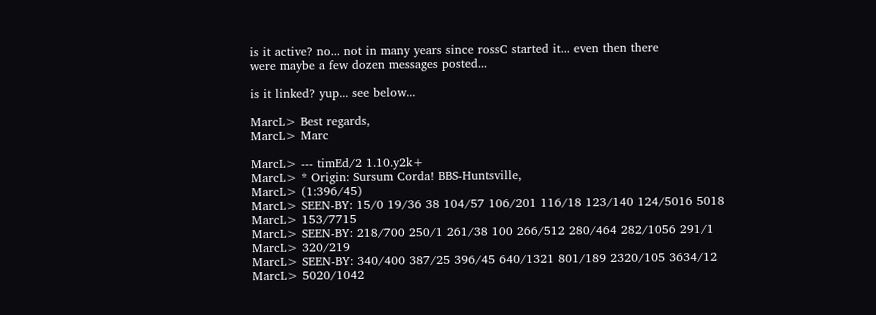is it active? no... not in many years since rossC started it... even then there
were maybe a few dozen messages posted...

is it linked? yup... see below...

MarcL> Best regards,
MarcL> Marc

MarcL> --- timEd/2 1.10.y2k+
MarcL> * Origin: Sursum Corda! BBS-Huntsville,
MarcL> (1:396/45)
MarcL> SEEN-BY: 15/0 19/36 38 104/57 106/201 116/18 123/140 124/5016 5018
MarcL> 153/7715
MarcL> SEEN-BY: 218/700 250/1 261/38 100 266/512 280/464 282/1056 291/1
MarcL> 320/219
MarcL> SEEN-BY: 340/400 387/25 396/45 640/1321 801/189 2320/105 3634/12
MarcL> 5020/1042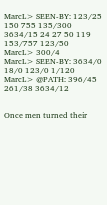MarcL> SEEN-BY: 123/25 150 755 135/300 3634/15 24 27 50 119 153/757 123/50
MarcL> 300/4
MarcL> SEEN-BY: 3634/0 18/0 123/0 1/120
MarcL> @PATH: 396/45 261/38 3634/12


Once men turned their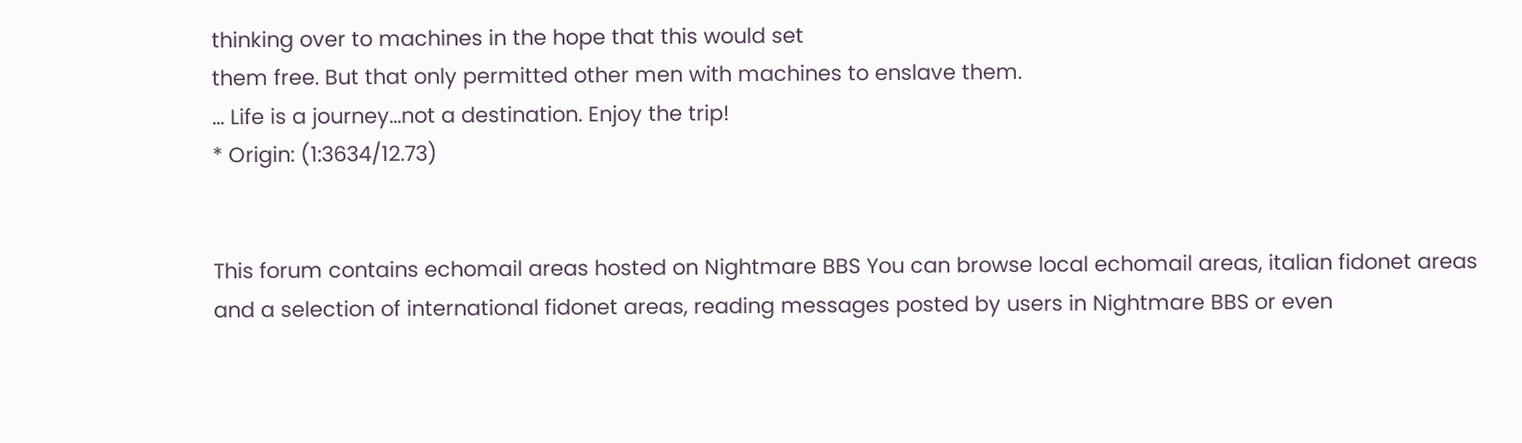thinking over to machines in the hope that this would set
them free. But that only permitted other men with machines to enslave them.
... Life is a journey...not a destination. Enjoy the trip!
* Origin: (1:3634/12.73)


This forum contains echomail areas hosted on Nightmare BBS You can browse local echomail areas, italian fidonet areas and a selection of international fidonet areas, reading messages posted by users in Nightmare BBS or even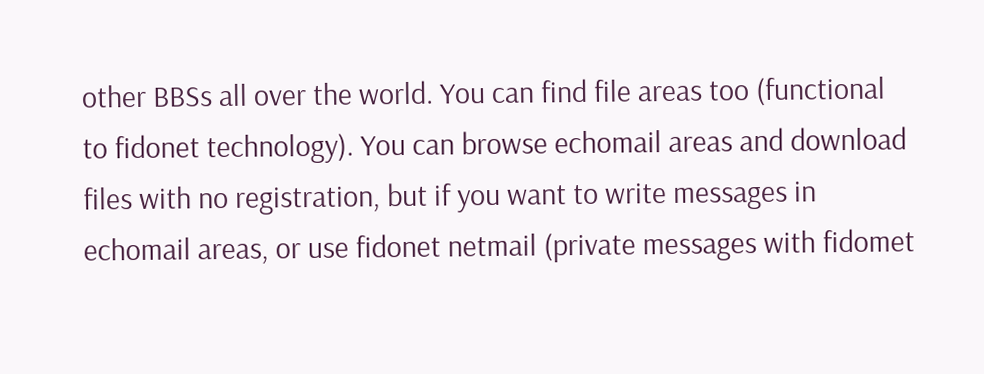other BBSs all over the world. You can find file areas too (functional to fidonet technology). You can browse echomail areas and download files with no registration, but if you want to write messages in echomail areas, or use fidonet netmail (private messages with fidomet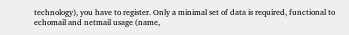technology), you have to register. Only a minimal set of data is required, functional to echomail and netmail usage (name,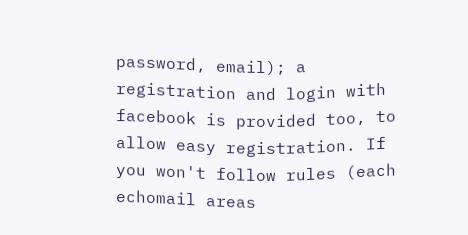password, email); a registration and login with facebook is provided too, to allow easy registration. If you won't follow rules (each echomail areas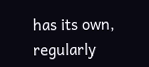has its own, regularly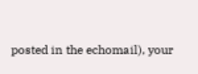posted in the echomail), your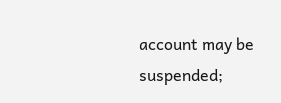account may be suspended;